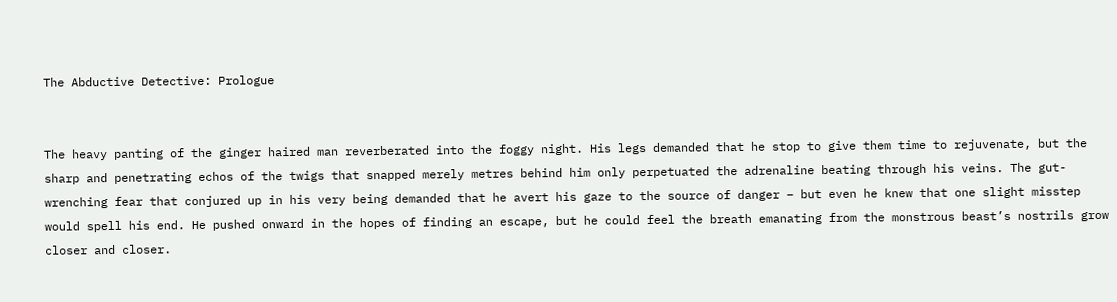The Abductive Detective: Prologue


The heavy panting of the ginger haired man reverberated into the foggy night. His legs demanded that he stop to give them time to rejuvenate, but the sharp and penetrating echos of the twigs that snapped merely metres behind him only perpetuated the adrenaline beating through his veins. The gut-wrenching fear that conjured up in his very being demanded that he avert his gaze to the source of danger – but even he knew that one slight misstep would spell his end. He pushed onward in the hopes of finding an escape, but he could feel the breath emanating from the monstrous beast’s nostrils grow closer and closer.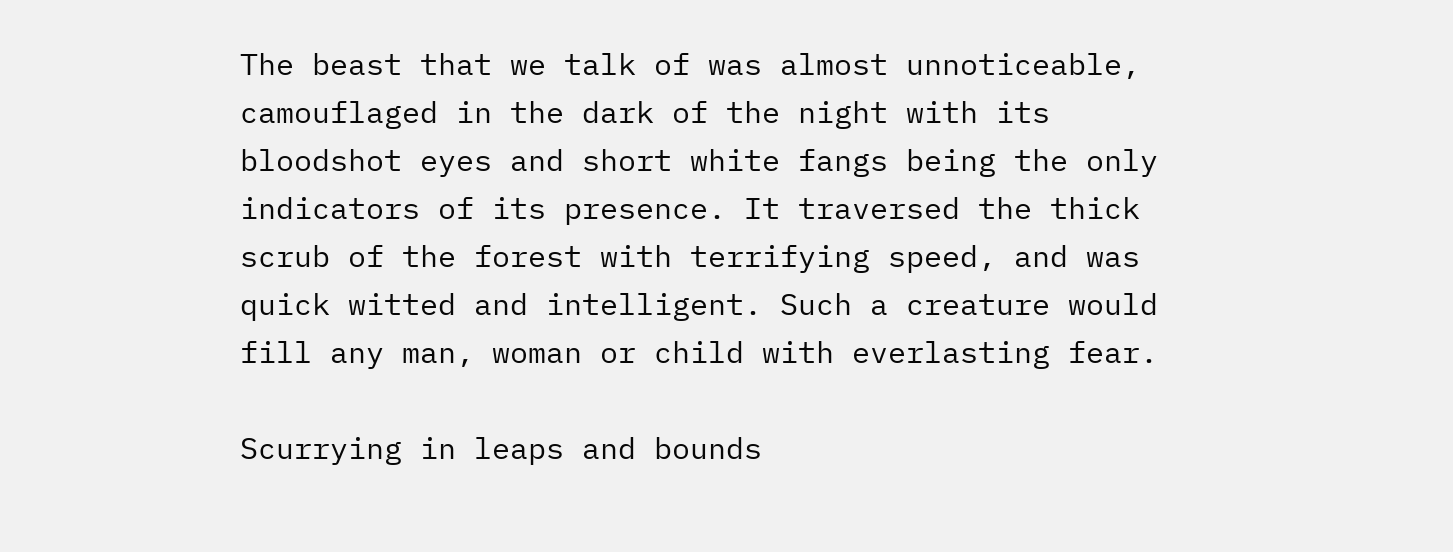The beast that we talk of was almost unnoticeable, camouflaged in the dark of the night with its bloodshot eyes and short white fangs being the only indicators of its presence. It traversed the thick scrub of the forest with terrifying speed, and was quick witted and intelligent. Such a creature would fill any man, woman or child with everlasting fear.

Scurrying in leaps and bounds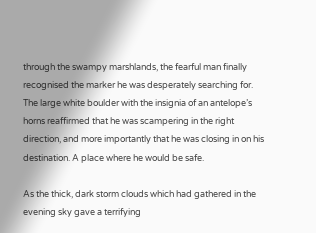through the swampy marshlands, the fearful man finally recognised the marker he was desperately searching for. The large white boulder with the insignia of an antelope’s horns reaffirmed that he was scampering in the right direction, and more importantly that he was closing in on his destination. A place where he would be safe.

As the thick, dark storm clouds which had gathered in the evening sky gave a terrifying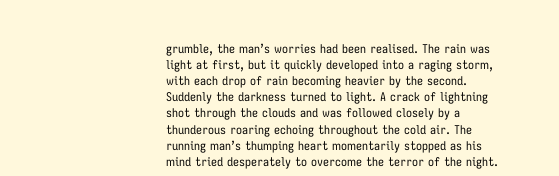grumble, the man’s worries had been realised. The rain was light at first, but it quickly developed into a raging storm, with each drop of rain becoming heavier by the second. Suddenly the darkness turned to light. A crack of lightning shot through the clouds and was followed closely by a thunderous roaring echoing throughout the cold air. The running man’s thumping heart momentarily stopped as his mind tried desperately to overcome the terror of the night.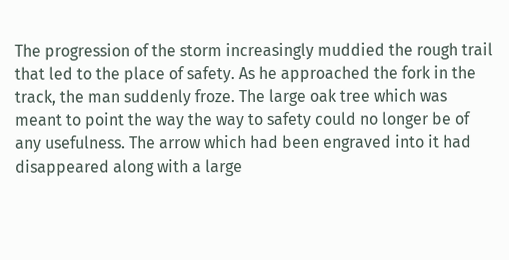The progression of the storm increasingly muddied the rough trail that led to the place of safety. As he approached the fork in the track, the man suddenly froze. The large oak tree which was meant to point the way the way to safety could no longer be of any usefulness. The arrow which had been engraved into it had disappeared along with a large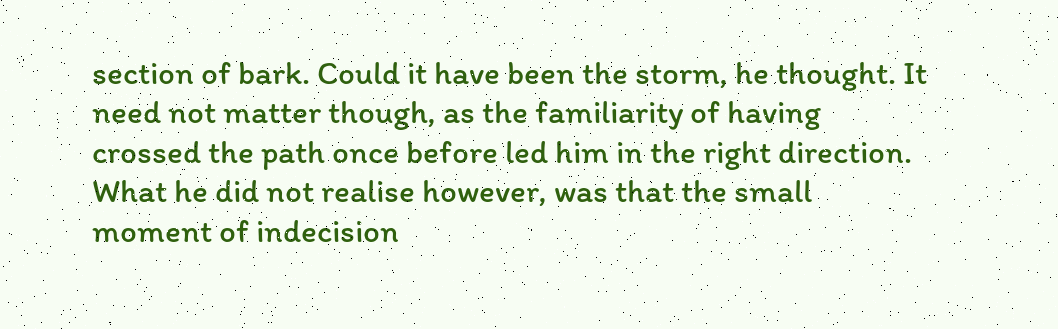section of bark. Could it have been the storm, he thought. It need not matter though, as the familiarity of having crossed the path once before led him in the right direction. What he did not realise however, was that the small moment of indecision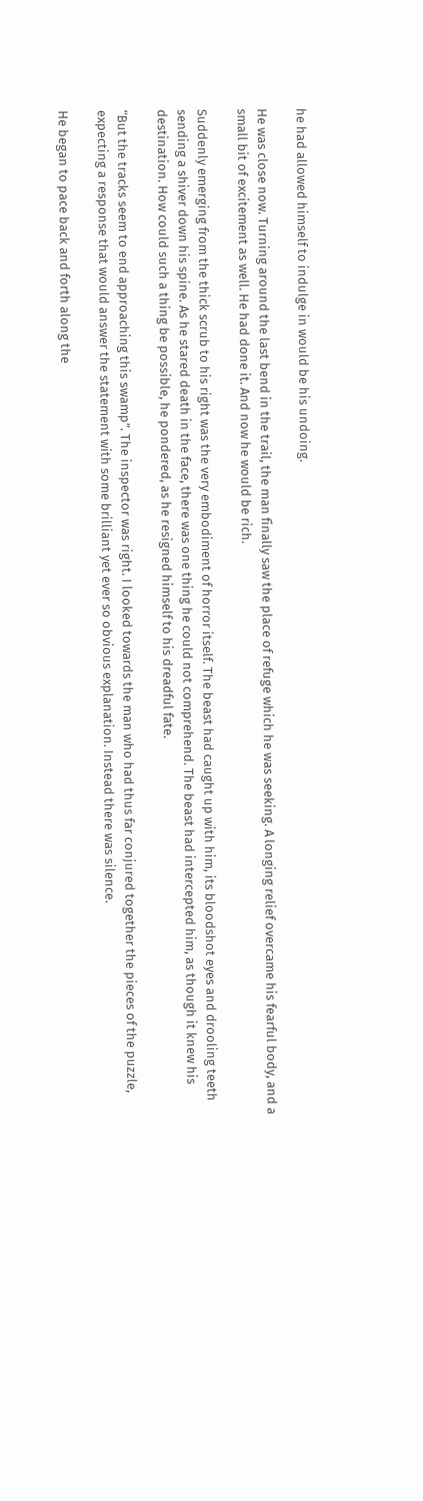he had allowed himself to indulge in would be his undoing.

He was close now. Turning around the last bend in the trail, the man finally saw the place of refuge which he was seeking. A longing relief overcame his fearful body, and a small bit of excitement as well. He had done it. And now he would be rich.

Suddenly emerging from the thick scrub to his right was the very embodiment of horror itself. The beast had caught up with him, its bloodshot eyes and drooling teeth sending a shiver down his spine. As he stared death in the face, there was one thing he could not comprehend. The beast had intercepted him, as though it knew his destination. How could such a thing be possible, he pondered, as he resigned himself to his dreadful fate.

“But the tracks seem to end approaching this swamp”. The inspector was right. I looked towards the man who had thus far conjured together the pieces of the puzzle, expecting a response that would answer the statement with some brilliant yet ever so obvious explanation. Instead there was silence.

He began to pace back and forth along the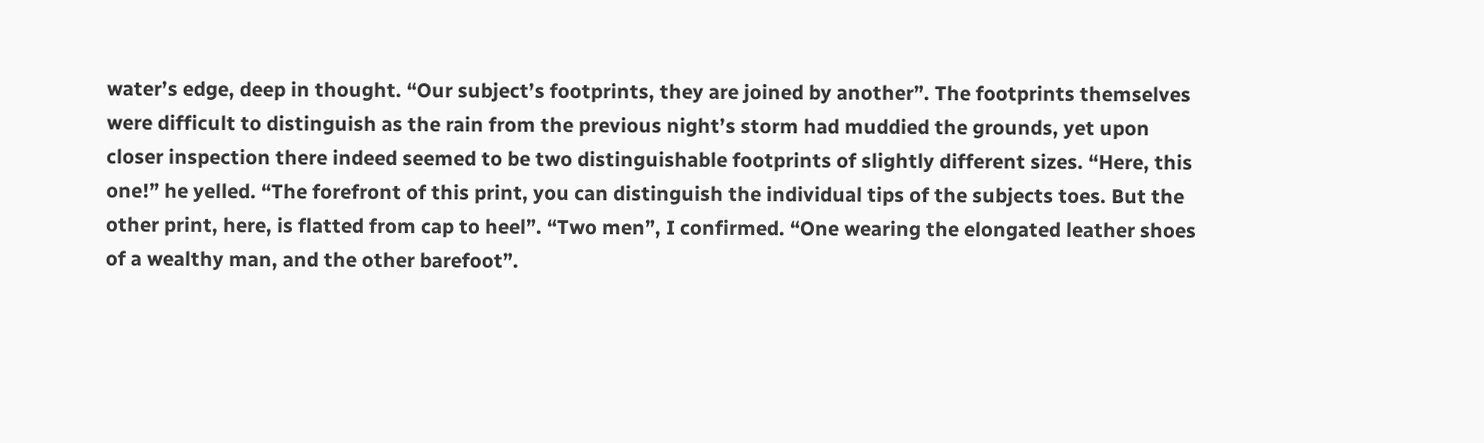water’s edge, deep in thought. “Our subject’s footprints, they are joined by another”. The footprints themselves were difficult to distinguish as the rain from the previous night’s storm had muddied the grounds, yet upon closer inspection there indeed seemed to be two distinguishable footprints of slightly different sizes. “Here, this one!” he yelled. “The forefront of this print, you can distinguish the individual tips of the subjects toes. But the other print, here, is flatted from cap to heel”. “Two men”, I confirmed. “One wearing the elongated leather shoes of a wealthy man, and the other barefoot”.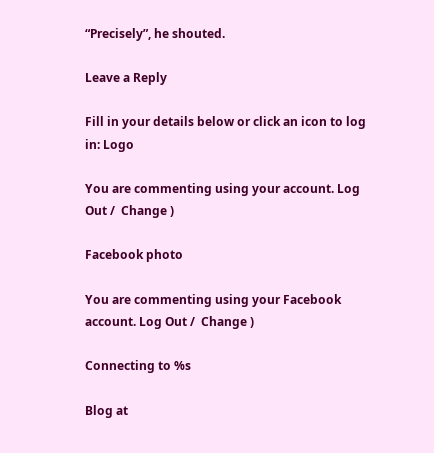“Precisely”, he shouted.

Leave a Reply

Fill in your details below or click an icon to log in: Logo

You are commenting using your account. Log Out /  Change )

Facebook photo

You are commenting using your Facebook account. Log Out /  Change )

Connecting to %s

Blog at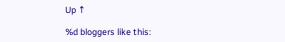Up ↑

%d bloggers like this: